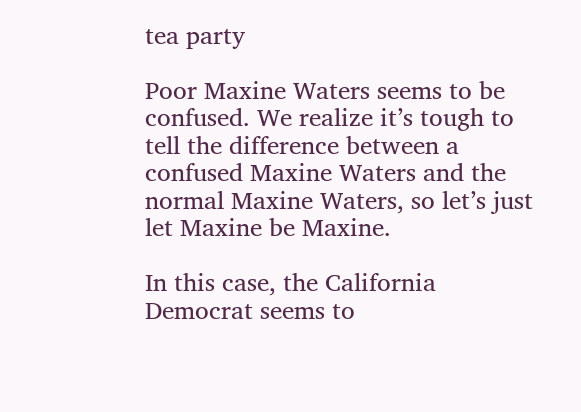tea party

Poor Maxine Waters seems to be confused. We realize it’s tough to tell the difference between a confused Maxine Waters and the normal Maxine Waters, so let’s just let Maxine be Maxine.

In this case, the California Democrat seems to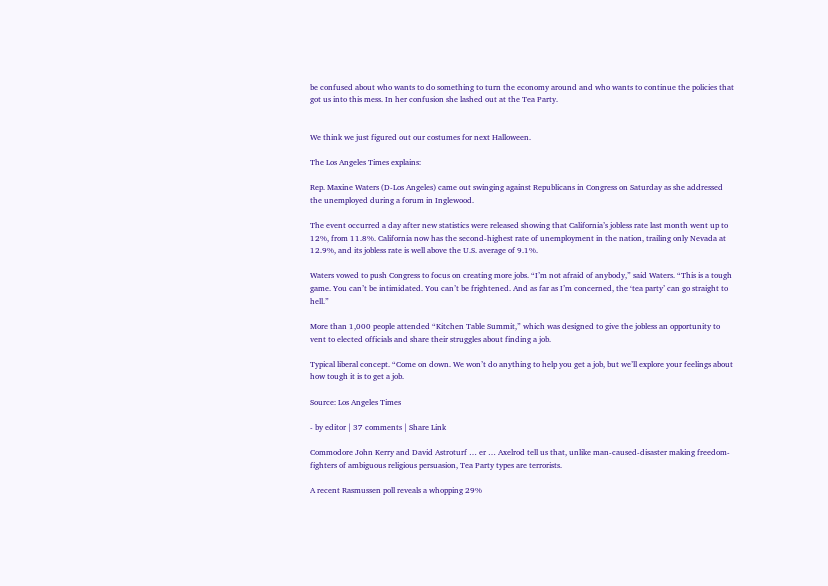be confused about who wants to do something to turn the economy around and who wants to continue the policies that got us into this mess. In her confusion she lashed out at the Tea Party.


We think we just figured out our costumes for next Halloween.

The Los Angeles Times explains:

Rep. Maxine Waters (D-Los Angeles) came out swinging against Republicans in Congress on Saturday as she addressed the unemployed during a forum in Inglewood.

The event occurred a day after new statistics were released showing that California’s jobless rate last month went up to 12%, from 11.8%. California now has the second-highest rate of unemployment in the nation, trailing only Nevada at 12.9%, and its jobless rate is well above the U.S. average of 9.1%.

Waters vowed to push Congress to focus on creating more jobs. “I’m not afraid of anybody,” said Waters. “This is a tough game. You can’t be intimidated. You can’t be frightened. And as far as I’m concerned, the ‘tea party’ can go straight to hell.”

More than 1,000 people attended “Kitchen Table Summit,” which was designed to give the jobless an opportunity to vent to elected officials and share their struggles about finding a job.

Typical liberal concept. “Come on down. We won’t do anything to help you get a job, but we’ll explore your feelings about how tough it is to get a job.

Source: Los Angeles Times

- by editor | 37 comments | Share Link

Commodore John Kerry and David Astroturf … er … Axelrod tell us that, unlike man-caused-disaster making freedom-fighters of ambiguous religious persuasion, Tea Party types are terrorists.

A recent Rasmussen poll reveals a whopping 29%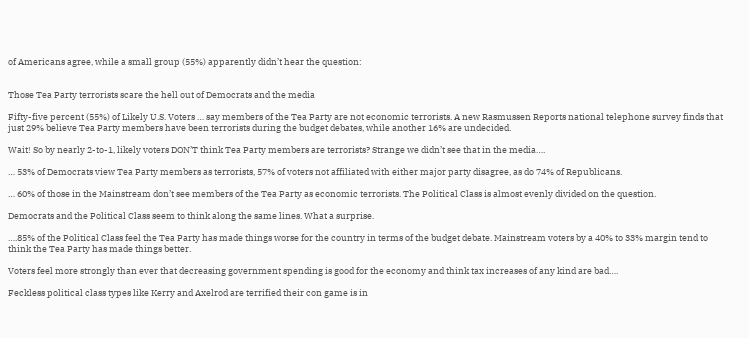of Americans agree, while a small group (55%) apparently didn’t hear the question:


Those Tea Party terrorists scare the hell out of Democrats and the media

Fifty-five percent (55%) of Likely U.S. Voters … say members of the Tea Party are not economic terrorists. A new Rasmussen Reports national telephone survey finds that just 29% believe Tea Party members have been terrorists during the budget debates, while another 16% are undecided.

Wait! So by nearly 2-to-1, likely voters DON’T think Tea Party members are terrorists? Strange we didn’t see that in the media….

… 53% of Democrats view Tea Party members as terrorists, 57% of voters not affiliated with either major party disagree, as do 74% of Republicans.

… 60% of those in the Mainstream don’t see members of the Tea Party as economic terrorists. The Political Class is almost evenly divided on the question.

Democrats and the Political Class seem to think along the same lines. What a surprise.

….85% of the Political Class feel the Tea Party has made things worse for the country in terms of the budget debate. Mainstream voters by a 40% to 33% margin tend to think the Tea Party has made things better.

Voters feel more strongly than ever that decreasing government spending is good for the economy and think tax increases of any kind are bad….

Feckless political class types like Kerry and Axelrod are terrified their con game is in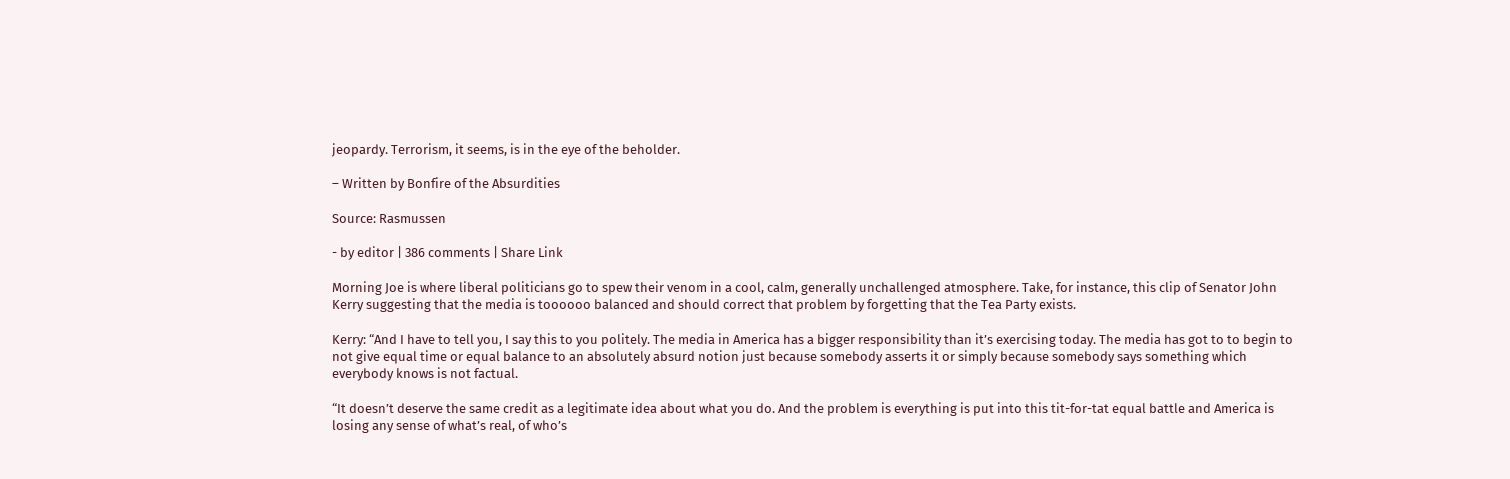jeopardy. Terrorism, it seems, is in the eye of the beholder.

– Written by Bonfire of the Absurdities

Source: Rasmussen

- by editor | 386 comments | Share Link

Morning Joe is where liberal politicians go to spew their venom in a cool, calm, generally unchallenged atmosphere. Take, for instance, this clip of Senator John Kerry suggesting that the media is toooooo balanced and should correct that problem by forgetting that the Tea Party exists.

Kerry: “And I have to tell you, I say this to you politely. The media in America has a bigger responsibility than it’s exercising today. The media has got to to begin to not give equal time or equal balance to an absolutely absurd notion just because somebody asserts it or simply because somebody says something which everybody knows is not factual.

“It doesn’t deserve the same credit as a legitimate idea about what you do. And the problem is everything is put into this tit-for-tat equal battle and America is losing any sense of what’s real, of who’s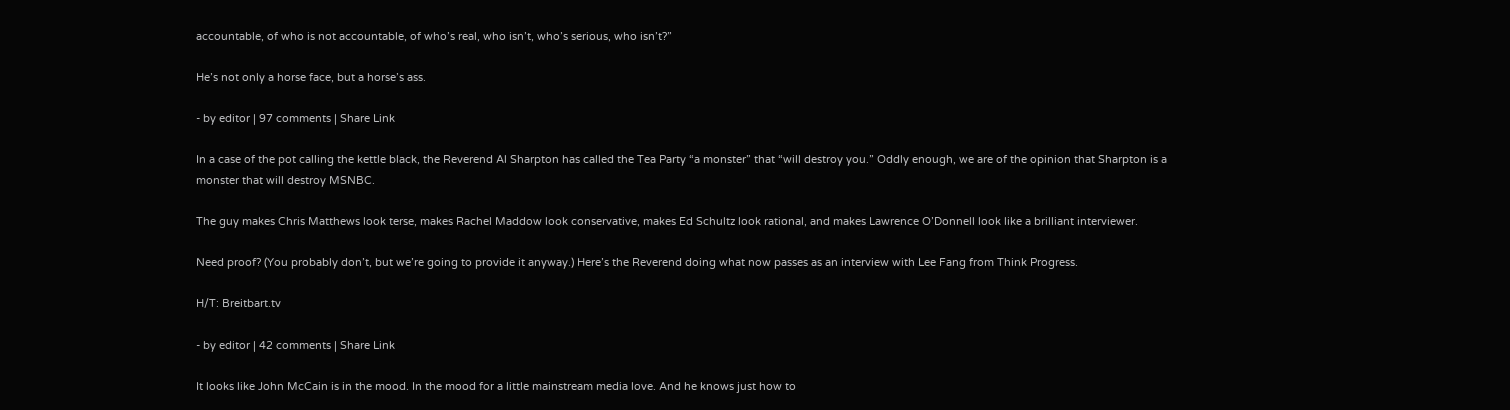accountable, of who is not accountable, of who’s real, who isn’t, who’s serious, who isn’t?”

He’s not only a horse face, but a horse’s ass.

- by editor | 97 comments | Share Link

In a case of the pot calling the kettle black, the Reverend Al Sharpton has called the Tea Party “a monster” that “will destroy you.” Oddly enough, we are of the opinion that Sharpton is a monster that will destroy MSNBC.

The guy makes Chris Matthews look terse, makes Rachel Maddow look conservative, makes Ed Schultz look rational, and makes Lawrence O’Donnell look like a brilliant interviewer.

Need proof? (You probably don’t, but we’re going to provide it anyway.) Here’s the Reverend doing what now passes as an interview with Lee Fang from Think Progress.

H/T: Breitbart.tv

- by editor | 42 comments | Share Link

It looks like John McCain is in the mood. In the mood for a little mainstream media love. And he knows just how to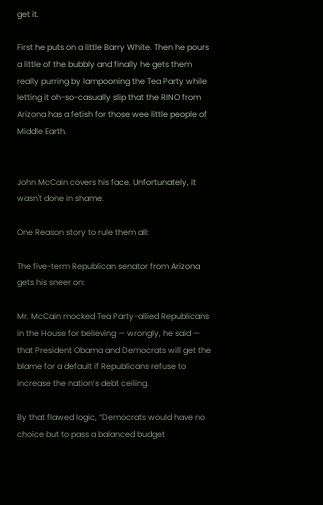get it.

First he puts on a little Barry White. Then he pours a little of the bubbly and finally he gets them really purring by lampooning the Tea Party while letting it oh-so-casually slip that the RINO from Arizona has a fetish for those wee little people of Middle Earth.


John McCain covers his face. Unfortunately, it wasn't done in shame.

One Reason story to rule them all:

The five-term Republican senator from Arizona gets his sneer on:

Mr. McCain mocked Tea Party-allied Republicans in the House for believing — wrongly, he said — that President Obama and Democrats will get the blame for a default if Republicans refuse to increase the nation’s debt ceiling.

By that flawed logic, “Democrats would have no choice but to pass a balanced budget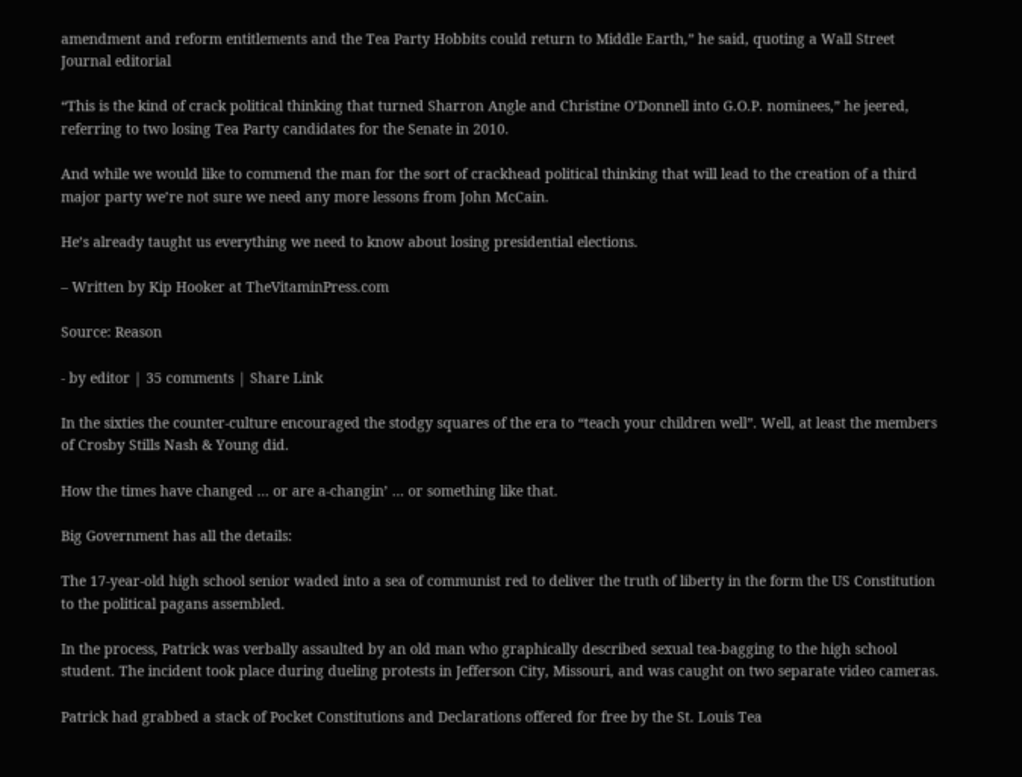amendment and reform entitlements and the Tea Party Hobbits could return to Middle Earth,” he said, quoting a Wall Street Journal editorial

“This is the kind of crack political thinking that turned Sharron Angle and Christine O’Donnell into G.O.P. nominees,” he jeered, referring to two losing Tea Party candidates for the Senate in 2010.

And while we would like to commend the man for the sort of crackhead political thinking that will lead to the creation of a third major party we’re not sure we need any more lessons from John McCain.

He’s already taught us everything we need to know about losing presidential elections.

– Written by Kip Hooker at TheVitaminPress.com

Source: Reason

- by editor | 35 comments | Share Link

In the sixties the counter-culture encouraged the stodgy squares of the era to “teach your children well”. Well, at least the members of Crosby Stills Nash & Young did.

How the times have changed … or are a-changin’ … or something like that.

Big Government has all the details:

The 17-year-old high school senior waded into a sea of communist red to deliver the truth of liberty in the form the US Constitution to the political pagans assembled.

In the process, Patrick was verbally assaulted by an old man who graphically described sexual tea-bagging to the high school student. The incident took place during dueling protests in Jefferson City, Missouri, and was caught on two separate video cameras.

Patrick had grabbed a stack of Pocket Constitutions and Declarations offered for free by the St. Louis Tea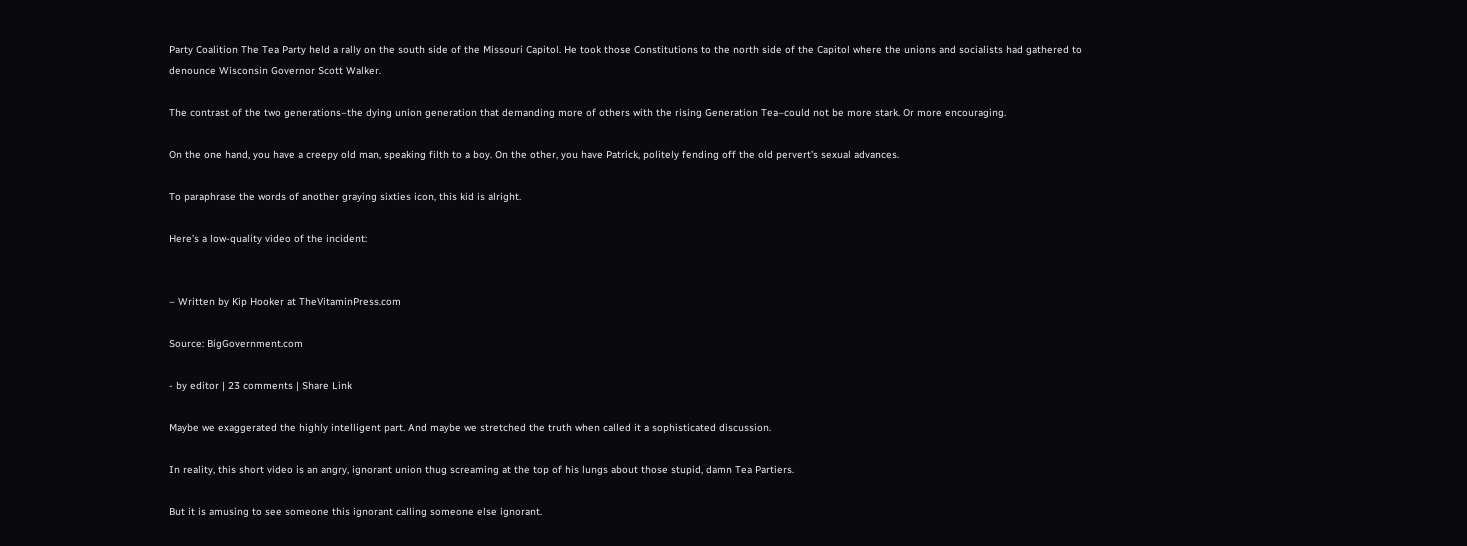Party Coalition The Tea Party held a rally on the south side of the Missouri Capitol. He took those Constitutions to the north side of the Capitol where the unions and socialists had gathered to denounce Wisconsin Governor Scott Walker.

The contrast of the two generations–the dying union generation that demanding more of others with the rising Generation Tea–could not be more stark. Or more encouraging.

On the one hand, you have a creepy old man, speaking filth to a boy. On the other, you have Patrick, politely fending off the old pervert’s sexual advances.

To paraphrase the words of another graying sixties icon, this kid is alright.

Here’s a low-quality video of the incident:


– Written by Kip Hooker at TheVitaminPress.com

Source: BigGovernment.com

- by editor | 23 comments | Share Link

Maybe we exaggerated the highly intelligent part. And maybe we stretched the truth when called it a sophisticated discussion.

In reality, this short video is an angry, ignorant union thug screaming at the top of his lungs about those stupid, damn Tea Partiers.

But it is amusing to see someone this ignorant calling someone else ignorant.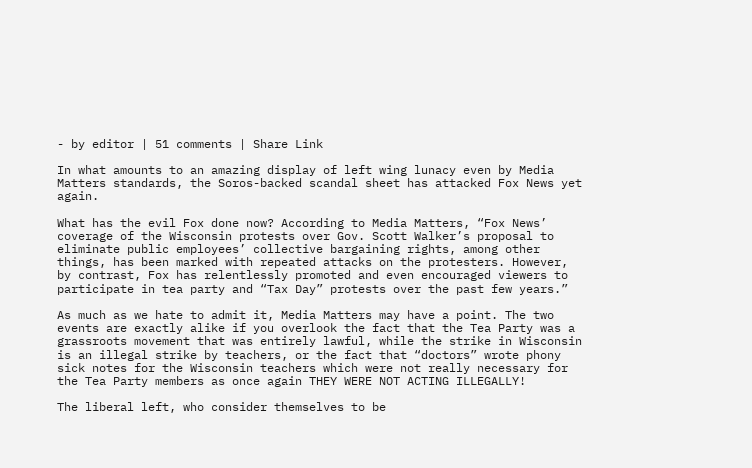- by editor | 51 comments | Share Link

In what amounts to an amazing display of left wing lunacy even by Media Matters standards, the Soros-backed scandal sheet has attacked Fox News yet again.

What has the evil Fox done now? According to Media Matters, “Fox News’ coverage of the Wisconsin protests over Gov. Scott Walker’s proposal to eliminate public employees’ collective bargaining rights, among other things, has been marked with repeated attacks on the protesters. However, by contrast, Fox has relentlessly promoted and even encouraged viewers to participate in tea party and “Tax Day” protests over the past few years.”

As much as we hate to admit it, Media Matters may have a point. The two events are exactly alike if you overlook the fact that the Tea Party was a grassroots movement that was entirely lawful, while the strike in Wisconsin is an illegal strike by teachers, or the fact that “doctors” wrote phony sick notes for the Wisconsin teachers which were not really necessary for the Tea Party members as once again THEY WERE NOT ACTING ILLEGALLY!

The liberal left, who consider themselves to be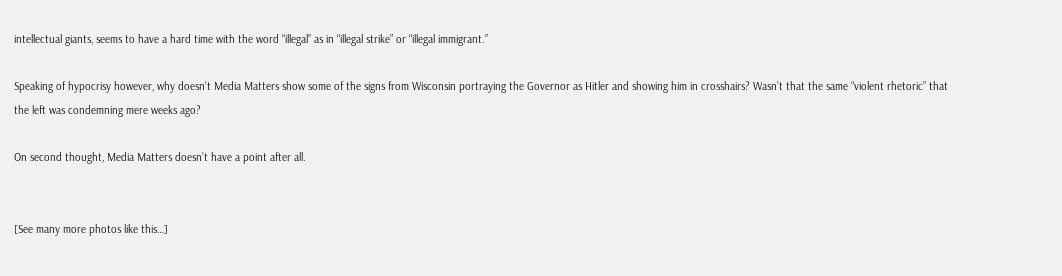intellectual giants, seems to have a hard time with the word “illegal” as in “illegal strike” or “illegal immigrant.”

Speaking of hypocrisy however, why doesn’t Media Matters show some of the signs from Wisconsin portraying the Governor as Hitler and showing him in crosshairs? Wasn’t that the same “violent rhetoric” that the left was condemning mere weeks ago?

On second thought, Media Matters doesn’t have a point after all.


[See many more photos like this…]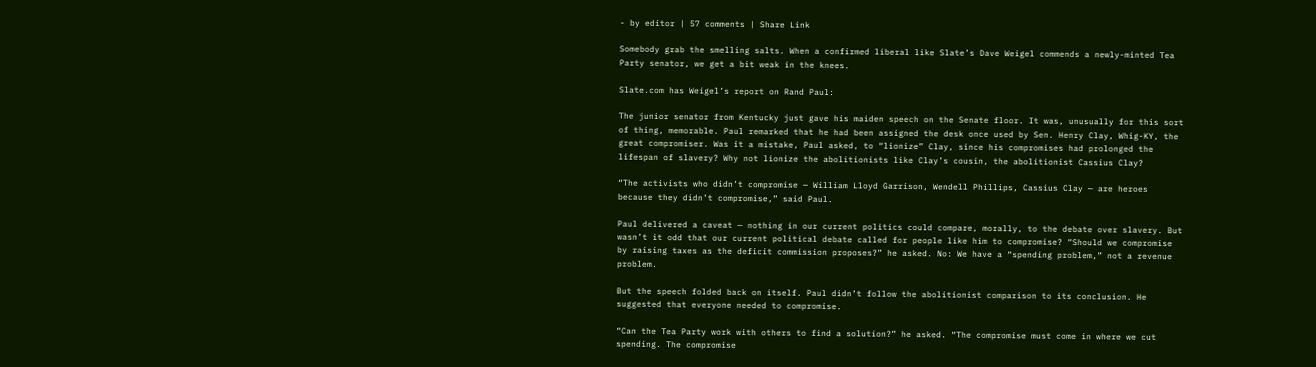- by editor | 57 comments | Share Link

Somebody grab the smelling salts. When a confirmed liberal like Slate’s Dave Weigel commends a newly-minted Tea Party senator, we get a bit weak in the knees.

Slate.com has Weigel’s report on Rand Paul:

The junior senator from Kentucky just gave his maiden speech on the Senate floor. It was, unusually for this sort of thing, memorable. Paul remarked that he had been assigned the desk once used by Sen. Henry Clay, Whig-KY, the great compromiser. Was it a mistake, Paul asked, to “lionize” Clay, since his compromises had prolonged the lifespan of slavery? Why not lionize the abolitionists like Clay’s cousin, the abolitionist Cassius Clay?

“The activists who didn’t compromise — William Lloyd Garrison, Wendell Phillips, Cassius Clay — are heroes because they didn’t compromise,” said Paul.

Paul delivered a caveat — nothing in our current politics could compare, morally, to the debate over slavery. But wasn’t it odd that our current political debate called for people like him to compromise? “Should we compromise by raising taxes as the deficit commission proposes?” he asked. No: We have a “spending problem,” not a revenue problem.

But the speech folded back on itself. Paul didn’t follow the abolitionist comparison to its conclusion. He suggested that everyone needed to compromise.

“Can the Tea Party work with others to find a solution?” he asked. “The compromise must come in where we cut spending. The compromise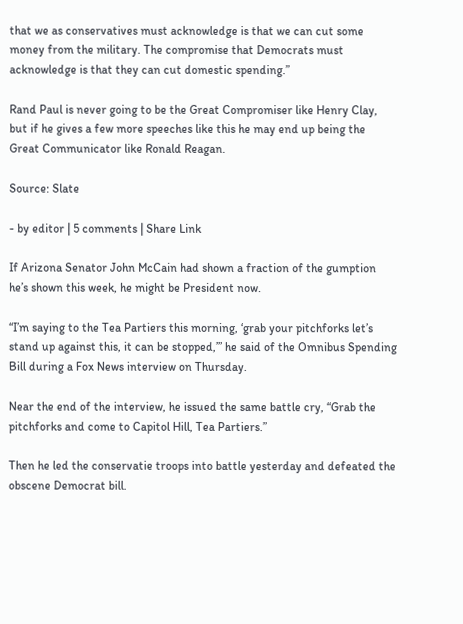that we as conservatives must acknowledge is that we can cut some money from the military. The compromise that Democrats must acknowledge is that they can cut domestic spending.”

Rand Paul is never going to be the Great Compromiser like Henry Clay, but if he gives a few more speeches like this he may end up being the Great Communicator like Ronald Reagan.

Source: Slate

- by editor | 5 comments | Share Link

If Arizona Senator John McCain had shown a fraction of the gumption he’s shown this week, he might be President now.

“I’m saying to the Tea Partiers this morning, ‘grab your pitchforks let’s stand up against this, it can be stopped,’” he said of the Omnibus Spending Bill during a Fox News interview on Thursday.

Near the end of the interview, he issued the same battle cry, “Grab the pitchforks and come to Capitol Hill, Tea Partiers.”

Then he led the conservatie troops into battle yesterday and defeated the obscene Democrat bill.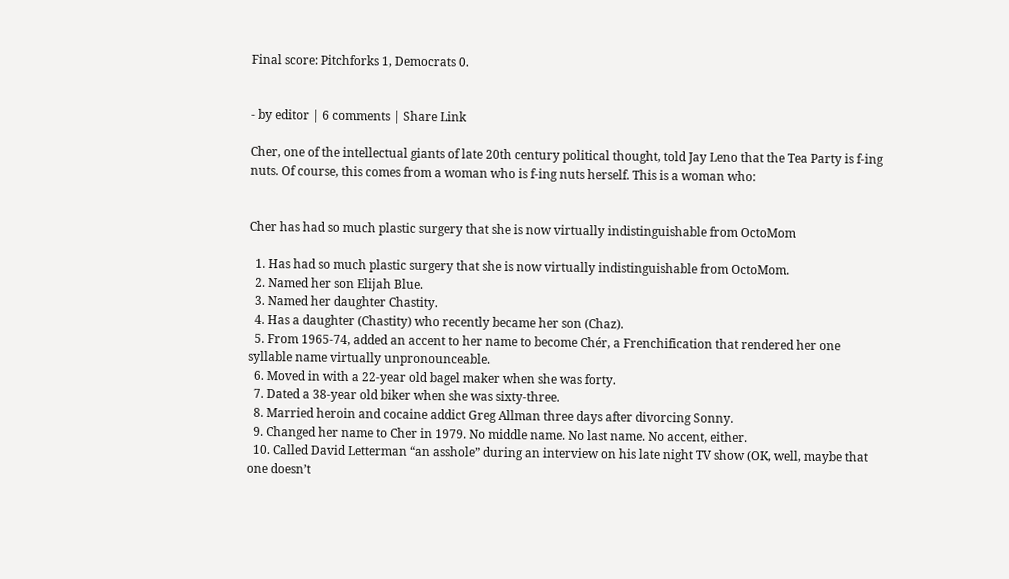Final score: Pitchforks 1, Democrats 0.


- by editor | 6 comments | Share Link

Cher, one of the intellectual giants of late 20th century political thought, told Jay Leno that the Tea Party is f-ing nuts. Of course, this comes from a woman who is f-ing nuts herself. This is a woman who:


Cher has had so much plastic surgery that she is now virtually indistinguishable from OctoMom

  1. Has had so much plastic surgery that she is now virtually indistinguishable from OctoMom.
  2. Named her son Elijah Blue.
  3. Named her daughter Chastity.
  4. Has a daughter (Chastity) who recently became her son (Chaz).
  5. From 1965-74, added an accent to her name to become Chér, a Frenchification that rendered her one syllable name virtually unpronounceable.
  6. Moved in with a 22-year old bagel maker when she was forty.
  7. Dated a 38-year old biker when she was sixty-three.
  8. Married heroin and cocaine addict Greg Allman three days after divorcing Sonny.
  9. Changed her name to Cher in 1979. No middle name. No last name. No accent, either.
  10. Called David Letterman “an asshole” during an interview on his late night TV show (OK, well, maybe that one doesn’t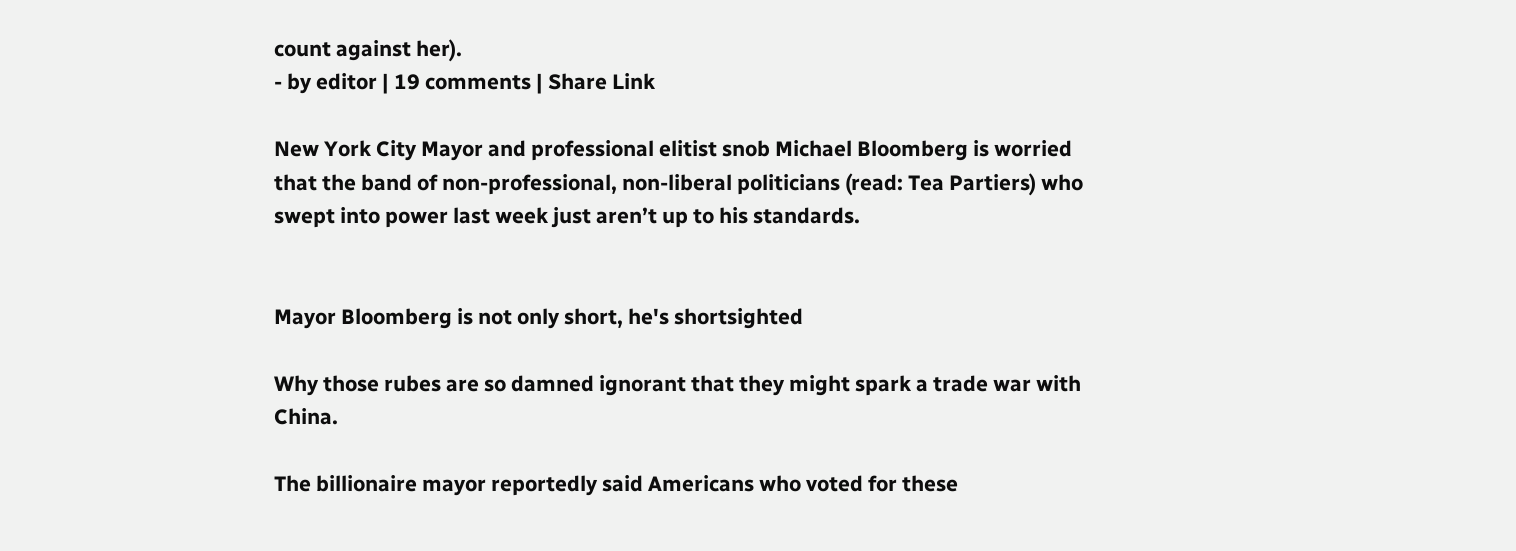count against her).
- by editor | 19 comments | Share Link

New York City Mayor and professional elitist snob Michael Bloomberg is worried that the band of non-professional, non-liberal politicians (read: Tea Partiers) who swept into power last week just aren’t up to his standards.


Mayor Bloomberg is not only short, he's shortsighted

Why those rubes are so damned ignorant that they might spark a trade war with China.

The billionaire mayor reportedly said Americans who voted for these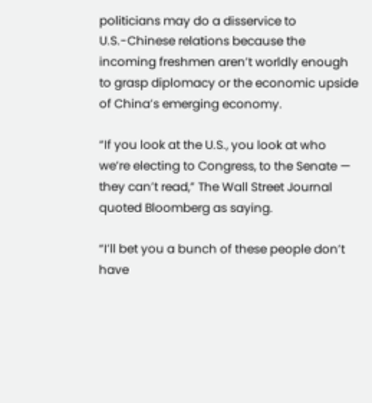politicians may do a disservice to U.S.-Chinese relations because the incoming freshmen aren’t worldly enough to grasp diplomacy or the economic upside of China’s emerging economy.

“If you look at the U.S., you look at who we’re electing to Congress, to the Senate — they can’t read,” The Wall Street Journal quoted Bloomberg as saying.

“I’ll bet you a bunch of these people don’t have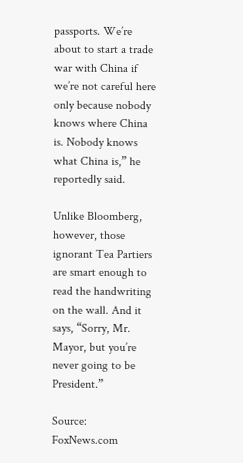passports. We’re about to start a trade war with China if we’re not careful here only because nobody knows where China is. Nobody knows what China is,” he reportedly said.

Unlike Bloomberg, however, those ignorant Tea Partiers are smart enough to read the handwriting on the wall. And it says, “Sorry, Mr. Mayor, but you’re never going to be President.”

Source: FoxNews.com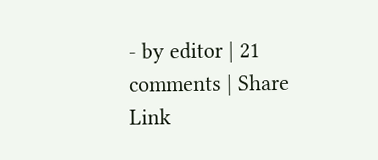- by editor | 21 comments | Share Link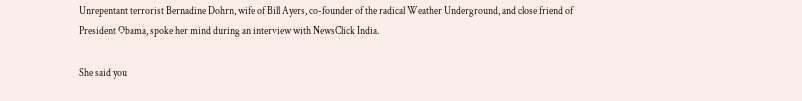Unrepentant terrorist Bernadine Dohrn, wife of Bill Ayers, co-founder of the radical Weather Underground, and close friend of President Obama, spoke her mind during an interview with NewsClick India.

She said you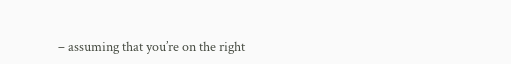– assuming that you’re on the right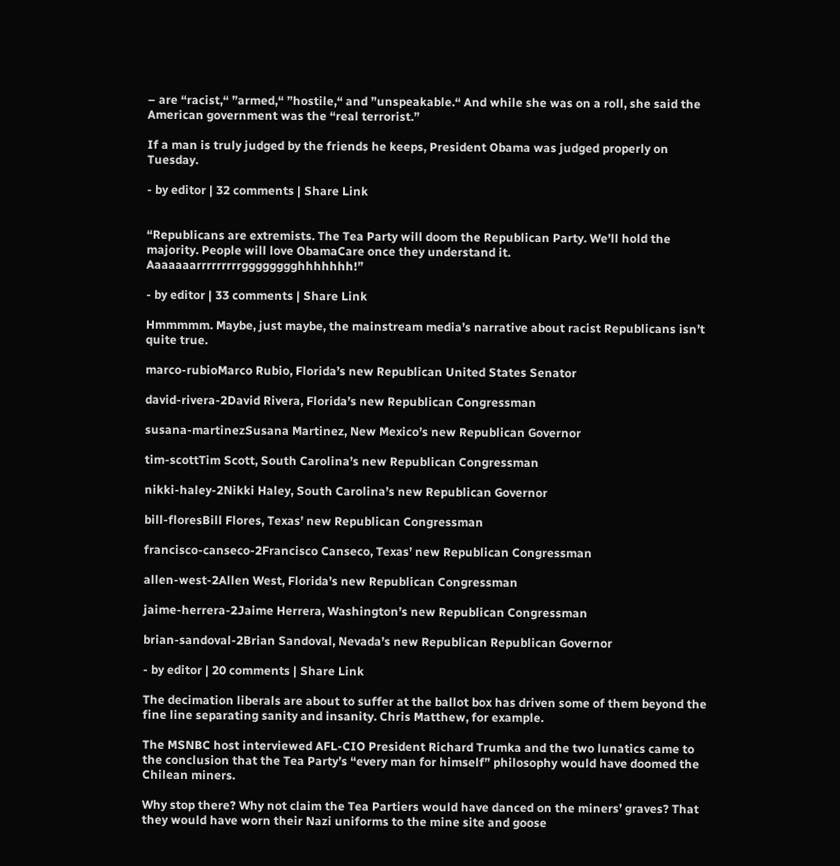– are “racist,“ ”armed,“ ”hostile,“ and ”unspeakable.“ And while she was on a roll, she said the American government was the “real terrorist.”

If a man is truly judged by the friends he keeps, President Obama was judged properly on Tuesday.

- by editor | 32 comments | Share Link


“Republicans are extremists. The Tea Party will doom the Republican Party. We’ll hold the majority. People will love ObamaCare once they understand it. Aaaaaaarrrrrrrrrgggggggghhhhhhh!”

- by editor | 33 comments | Share Link

Hmmmmm. Maybe, just maybe, the mainstream media’s narrative about racist Republicans isn’t quite true.

marco-rubioMarco Rubio, Florida’s new Republican United States Senator

david-rivera-2David Rivera, Florida’s new Republican Congressman

susana-martinezSusana Martinez, New Mexico’s new Republican Governor

tim-scottTim Scott, South Carolina’s new Republican Congressman

nikki-haley-2Nikki Haley, South Carolina’s new Republican Governor

bill-floresBill Flores, Texas’ new Republican Congressman

francisco-canseco-2Francisco Canseco, Texas’ new Republican Congressman

allen-west-2Allen West, Florida’s new Republican Congressman

jaime-herrera-2Jaime Herrera, Washington’s new Republican Congressman

brian-sandoval-2Brian Sandoval, Nevada’s new Republican Republican Governor

- by editor | 20 comments | Share Link

The decimation liberals are about to suffer at the ballot box has driven some of them beyond the fine line separating sanity and insanity. Chris Matthew, for example.

The MSNBC host interviewed AFL-CIO President Richard Trumka and the two lunatics came to the conclusion that the Tea Party’s “every man for himself” philosophy would have doomed the Chilean miners.

Why stop there? Why not claim the Tea Partiers would have danced on the miners’ graves? That they would have worn their Nazi uniforms to the mine site and goose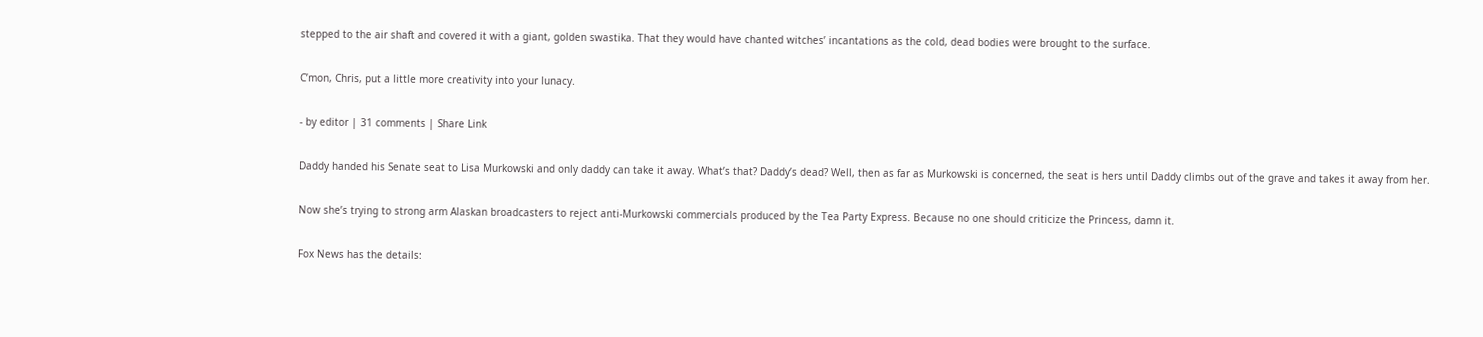stepped to the air shaft and covered it with a giant, golden swastika. That they would have chanted witches’ incantations as the cold, dead bodies were brought to the surface.

C’mon, Chris, put a little more creativity into your lunacy.

- by editor | 31 comments | Share Link

Daddy handed his Senate seat to Lisa Murkowski and only daddy can take it away. What’s that? Daddy’s dead? Well, then as far as Murkowski is concerned, the seat is hers until Daddy climbs out of the grave and takes it away from her.

Now she’s trying to strong arm Alaskan broadcasters to reject anti-Murkowski commercials produced by the Tea Party Express. Because no one should criticize the Princess, damn it.

Fox News has the details: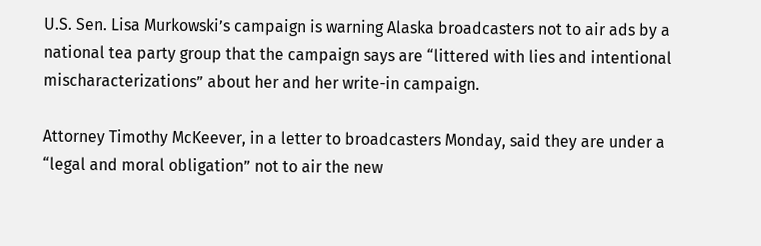U.S. Sen. Lisa Murkowski’s campaign is warning Alaska broadcasters not to air ads by a national tea party group that the campaign says are “littered with lies and intentional mischaracterizations” about her and her write-in campaign.

Attorney Timothy McKeever, in a letter to broadcasters Monday, said they are under a “legal and moral obligation” not to air the new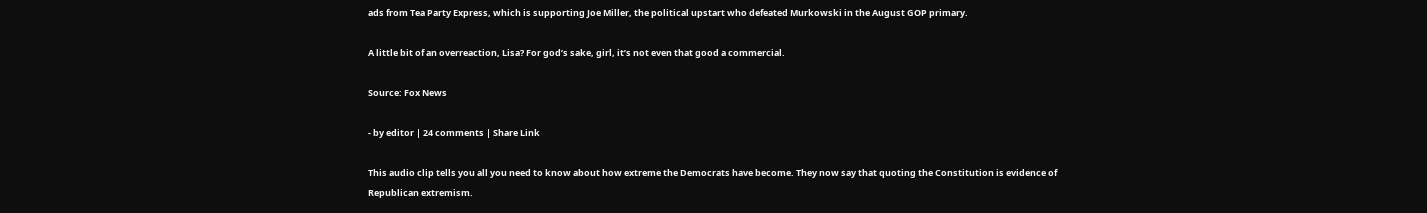ads from Tea Party Express, which is supporting Joe Miller, the political upstart who defeated Murkowski in the August GOP primary.

A little bit of an overreaction, Lisa? For god’s sake, girl, it’s not even that good a commercial.

Source: Fox News

- by editor | 24 comments | Share Link

This audio clip tells you all you need to know about how extreme the Democrats have become. They now say that quoting the Constitution is evidence of Republican extremism.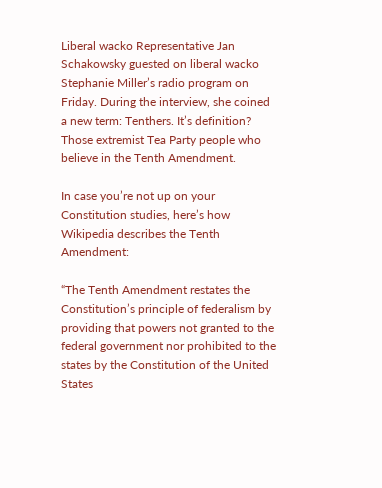Liberal wacko Representative Jan Schakowsky guested on liberal wacko Stephanie Miller’s radio program on Friday. During the interview, she coined a new term: Tenthers. It’s definition? Those extremist Tea Party people who believe in the Tenth Amendment.

In case you’re not up on your Constitution studies, here’s how Wikipedia describes the Tenth Amendment:

“The Tenth Amendment restates the Constitution’s principle of federalism by providing that powers not granted to the federal government nor prohibited to the states by the Constitution of the United States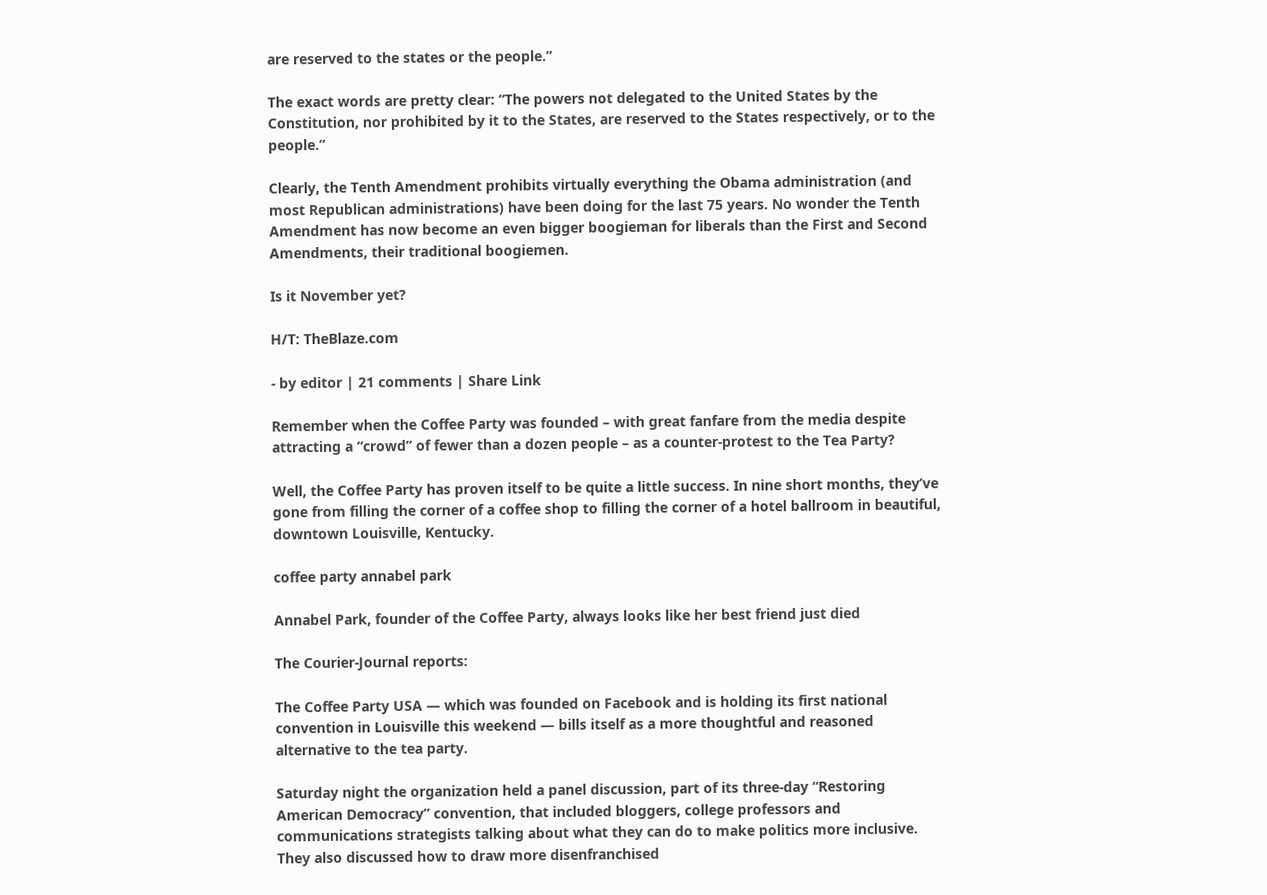are reserved to the states or the people.”

The exact words are pretty clear: “The powers not delegated to the United States by the Constitution, nor prohibited by it to the States, are reserved to the States respectively, or to the people.”

Clearly, the Tenth Amendment prohibits virtually everything the Obama administration (and most Republican administrations) have been doing for the last 75 years. No wonder the Tenth Amendment has now become an even bigger boogieman for liberals than the First and Second Amendments, their traditional boogiemen.

Is it November yet?

H/T: TheBlaze.com

- by editor | 21 comments | Share Link

Remember when the Coffee Party was founded – with great fanfare from the media despite attracting a “crowd” of fewer than a dozen people – as a counter-protest to the Tea Party?

Well, the Coffee Party has proven itself to be quite a little success. In nine short months, they’ve gone from filling the corner of a coffee shop to filling the corner of a hotel ballroom in beautiful, downtown Louisville, Kentucky.

coffee party annabel park

Annabel Park, founder of the Coffee Party, always looks like her best friend just died

The Courier-Journal reports:

The Coffee Party USA — which was founded on Facebook and is holding its first national convention in Louisville this weekend — bills itself as a more thoughtful and reasoned alternative to the tea party.

Saturday night the organization held a panel discussion, part of its three-day “Restoring American Democracy” convention, that included bloggers, college professors and communications strategists talking about what they can do to make politics more inclusive. They also discussed how to draw more disenfranchised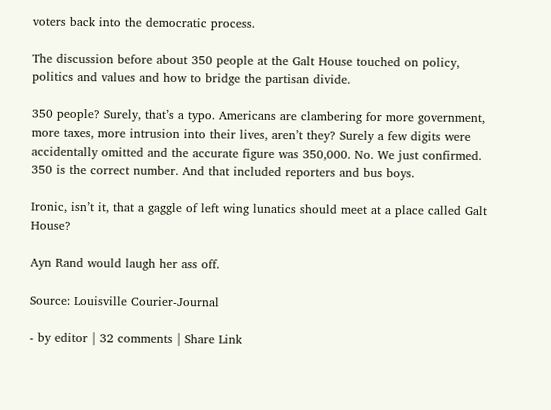voters back into the democratic process.

The discussion before about 350 people at the Galt House touched on policy, politics and values and how to bridge the partisan divide.

350 people? Surely, that’s a typo. Americans are clambering for more government, more taxes, more intrusion into their lives, aren’t they? Surely a few digits were accidentally omitted and the accurate figure was 350,000. No. We just confirmed. 350 is the correct number. And that included reporters and bus boys.

Ironic, isn’t it, that a gaggle of left wing lunatics should meet at a place called Galt House?

Ayn Rand would laugh her ass off.

Source: Louisville Courier-Journal

- by editor | 32 comments | Share Link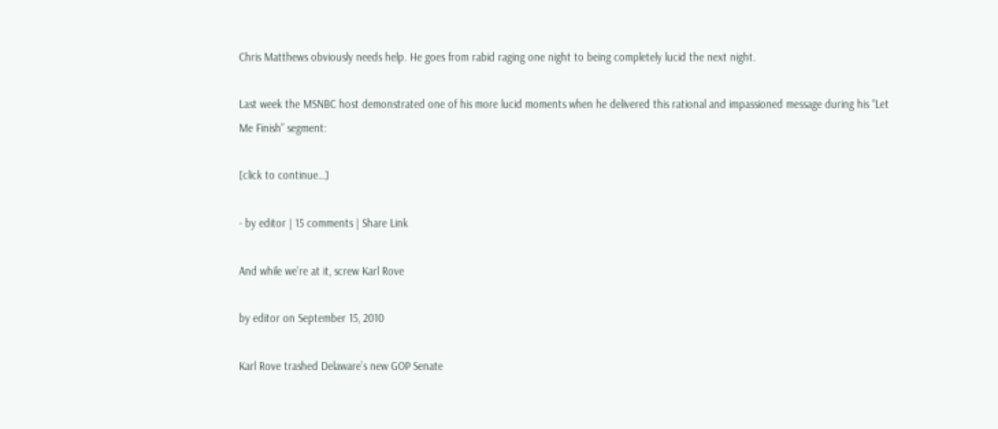Chris Matthews obviously needs help. He goes from rabid raging one night to being completely lucid the next night.

Last week the MSNBC host demonstrated one of his more lucid moments when he delivered this rational and impassioned message during his “Let Me Finish” segment:

[click to continue…]

- by editor | 15 comments | Share Link

And while we’re at it, screw Karl Rove

by editor on September 15, 2010

Karl Rove trashed Delaware’s new GOP Senate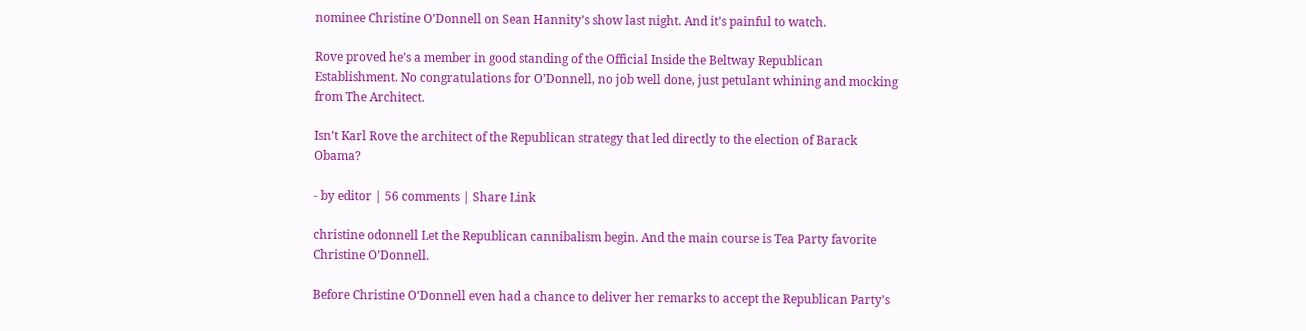nominee Christine O’Donnell on Sean Hannity’s show last night. And it’s painful to watch.

Rove proved he’s a member in good standing of the Official Inside the Beltway Republican Establishment. No congratulations for O’Donnell, no job well done, just petulant whining and mocking from The Architect.

Isn’t Karl Rove the architect of the Republican strategy that led directly to the election of Barack Obama?

- by editor | 56 comments | Share Link

christine odonnell Let the Republican cannibalism begin. And the main course is Tea Party favorite Christine O’Donnell.

Before Christine O‘Donnell even had a chance to deliver her remarks to accept the Republican Party’s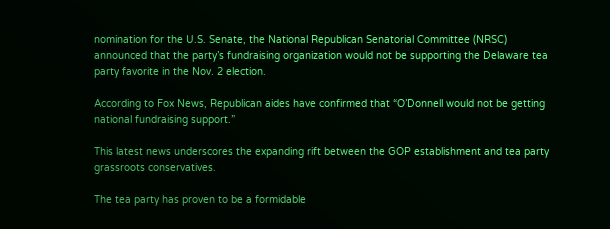nomination for the U.S. Senate, the National Republican Senatorial Committee (NRSC) announced that the party’s fundraising organization would not be supporting the Delaware tea party favorite in the Nov. 2 election.

According to Fox News, Republican aides have confirmed that “O’Donnell would not be getting national fundraising support.”

This latest news underscores the expanding rift between the GOP establishment and tea party grassroots conservatives.

The tea party has proven to be a formidable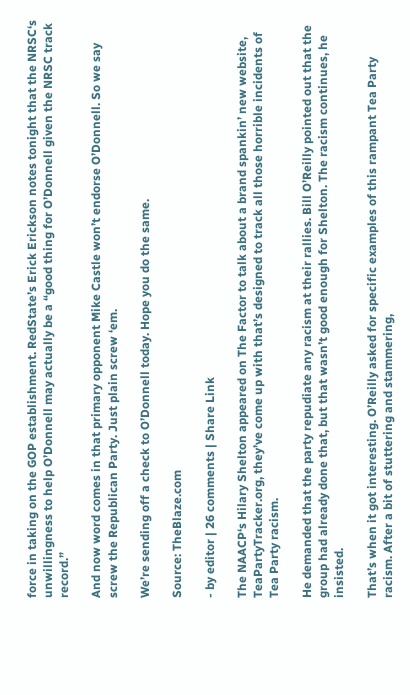force in taking on the GOP establishment. RedState’s Erick Erickson notes tonight that the NRSC‘s unwillingness to help O’Donnell may actually be a “good thing for O’Donnell given the NRSC track record.”

And now word comes in that primary opponent Mike Castle won’t endorse O’Donnell. So we say screw the Republican Party. Just plain screw ‘em.

We’re sending off a check to O’Donnell today. Hope you do the same.

Source: TheBlaze.com

- by editor | 26 comments | Share Link

The NAACP‘s Hilary Shelton appeared on The Factor to talk about a brand spankin’ new website, TeaPartyTracker.org, they’ve come up with that’s designed to track all those horrible incidents of Tea Party racism.

He demanded that the party repudiate any racism at their rallies. Bill O’Reilly pointed out that the group had already done that, but that wasn’t good enough for Shelton. The racism continues, he insisted.

That’s when it got interesting. O’Reilly asked for specific examples of this rampant Tea Party racism. After a bit of stuttering and stammering,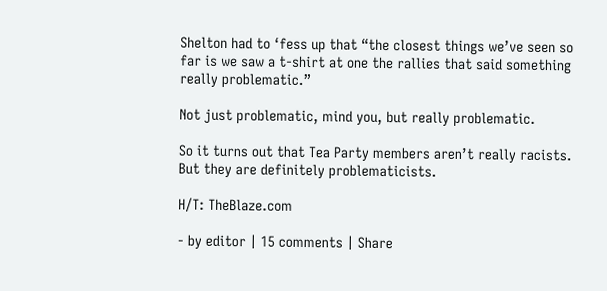Shelton had to ‘fess up that “the closest things we’ve seen so far is we saw a t-shirt at one the rallies that said something really problematic.”

Not just problematic, mind you, but really problematic.

So it turns out that Tea Party members aren’t really racists. But they are definitely problematicists.

H/T: TheBlaze.com

- by editor | 15 comments | Share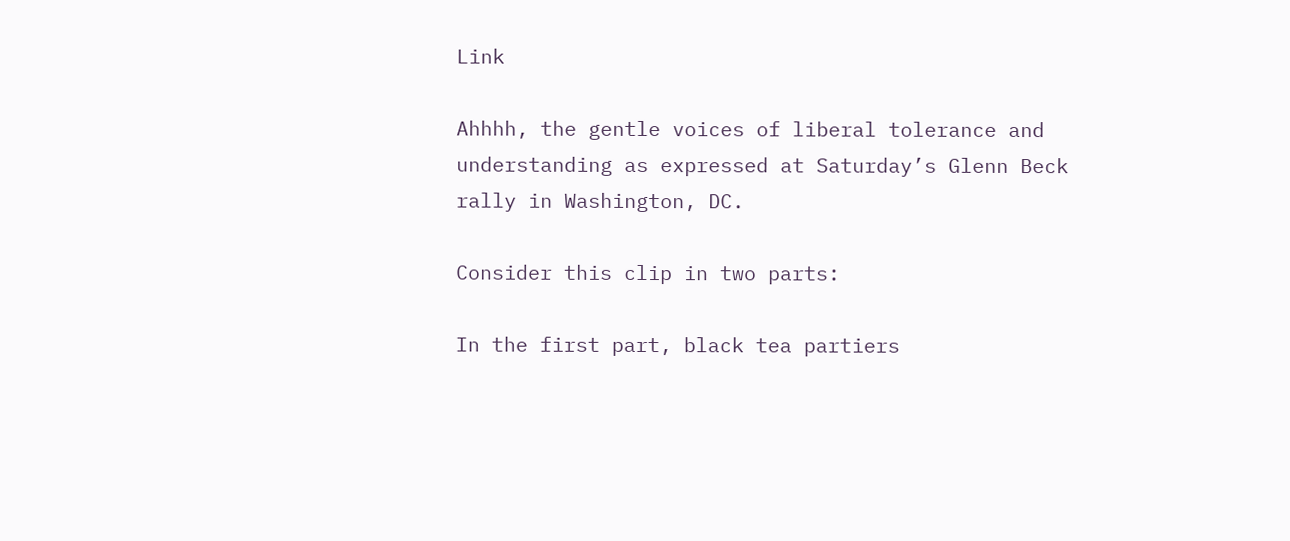Link

Ahhhh, the gentle voices of liberal tolerance and understanding as expressed at Saturday’s Glenn Beck rally in Washington, DC.

Consider this clip in two parts:

In the first part, black tea partiers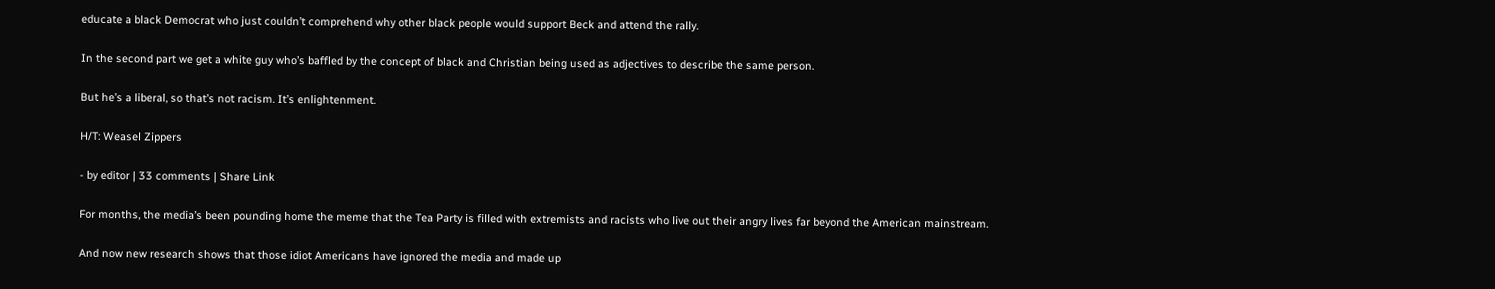educate a black Democrat who just couldn’t comprehend why other black people would support Beck and attend the rally.

In the second part we get a white guy who’s baffled by the concept of black and Christian being used as adjectives to describe the same person.

But he’s a liberal, so that’s not racism. It’s enlightenment.

H/T: Weasel Zippers

- by editor | 33 comments | Share Link

For months, the media’s been pounding home the meme that the Tea Party is filled with extremists and racists who live out their angry lives far beyond the American mainstream.

And now new research shows that those idiot Americans have ignored the media and made up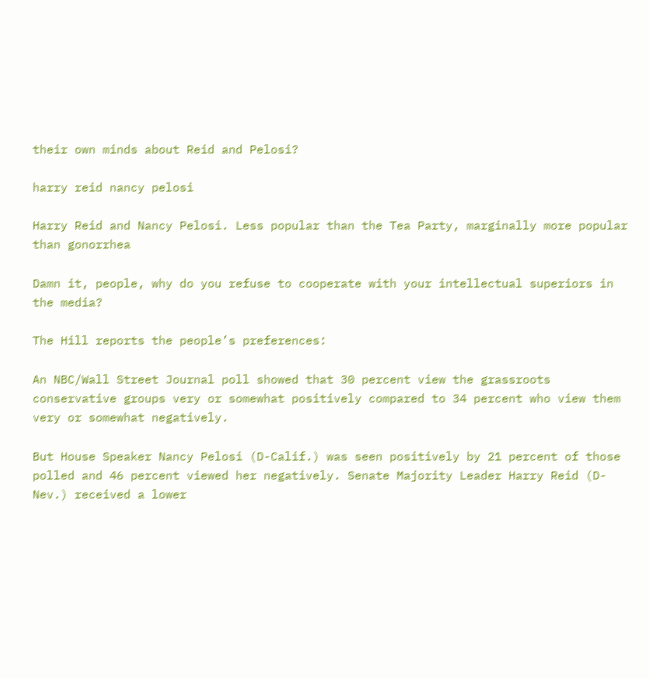their own minds about Reid and Pelosi?

harry reid nancy pelosi

Harry Reid and Nancy Pelosi. Less popular than the Tea Party, marginally more popular than gonorrhea

Damn it, people, why do you refuse to cooperate with your intellectual superiors in the media?

The Hill reports the people’s preferences:

An NBC/Wall Street Journal poll showed that 30 percent view the grassroots conservative groups very or somewhat positively compared to 34 percent who view them very or somewhat negatively.

But House Speaker Nancy Pelosi (D-Calif.) was seen positively by 21 percent of those polled and 46 percent viewed her negatively. Senate Majority Leader Harry Reid (D-Nev.) received a lower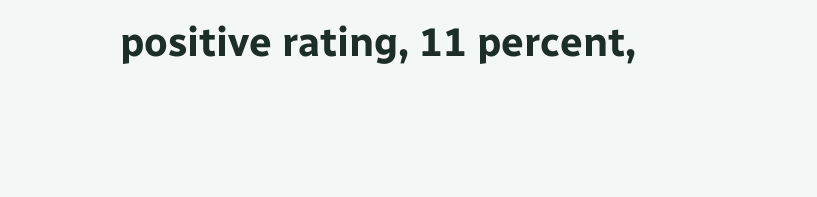positive rating, 11 percent,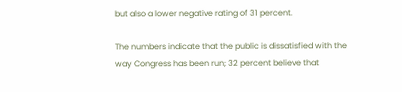but also a lower negative rating of 31 percent.

The numbers indicate that the public is dissatisfied with the way Congress has been run; 32 percent believe that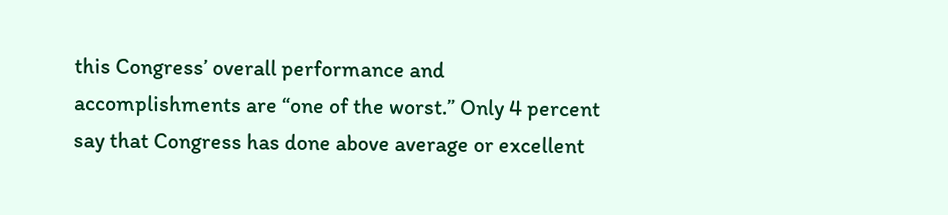this Congress’ overall performance and accomplishments are “one of the worst.” Only 4 percent say that Congress has done above average or excellent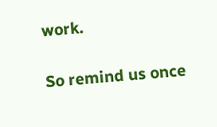work.

So remind us once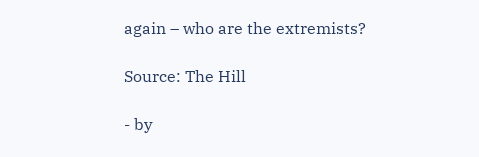again – who are the extremists?

Source: The Hill

- by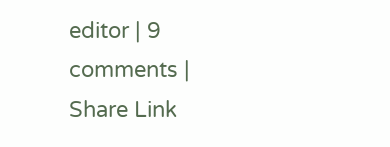editor | 9 comments | Share Link